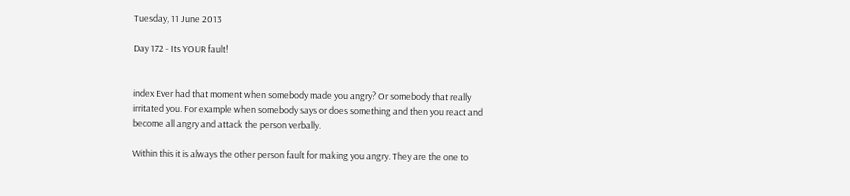Tuesday, 11 June 2013

Day 172 - Its YOUR fault!


index Ever had that moment when somebody made you angry? Or somebody that really irritated you. For example when somebody says or does something and then you react and become all angry and attack the person verbally.

Within this it is always the other person fault for making you angry. They are the one to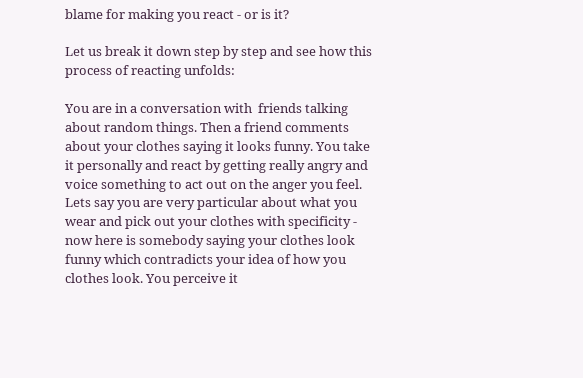blame for making you react - or is it?

Let us break it down step by step and see how this process of reacting unfolds:

You are in a conversation with  friends talking about random things. Then a friend comments about your clothes saying it looks funny. You take it personally and react by getting really angry and voice something to act out on the anger you feel.  Lets say you are very particular about what you wear and pick out your clothes with specificity - now here is somebody saying your clothes look funny which contradicts your idea of how you clothes look. You perceive it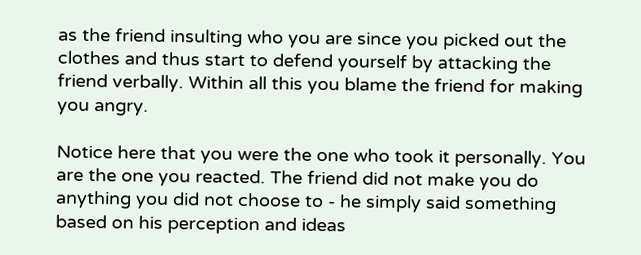as the friend insulting who you are since you picked out the clothes and thus start to defend yourself by attacking the friend verbally. Within all this you blame the friend for making you angry.

Notice here that you were the one who took it personally. You are the one you reacted. The friend did not make you do anything you did not choose to - he simply said something based on his perception and ideas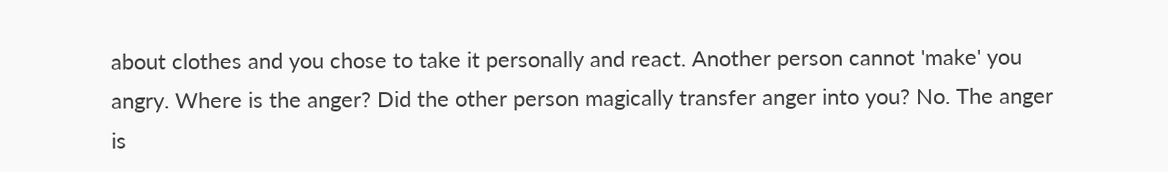about clothes and you chose to take it personally and react. Another person cannot 'make' you angry. Where is the anger? Did the other person magically transfer anger into you? No. The anger is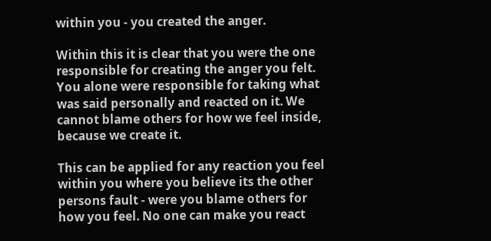within you - you created the anger.

Within this it is clear that you were the one responsible for creating the anger you felt. You alone were responsible for taking what was said personally and reacted on it. We cannot blame others for how we feel inside, because we create it.

This can be applied for any reaction you feel within you where you believe its the other persons fault - were you blame others for how you feel. No one can make you react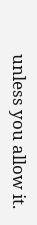unless you allow it.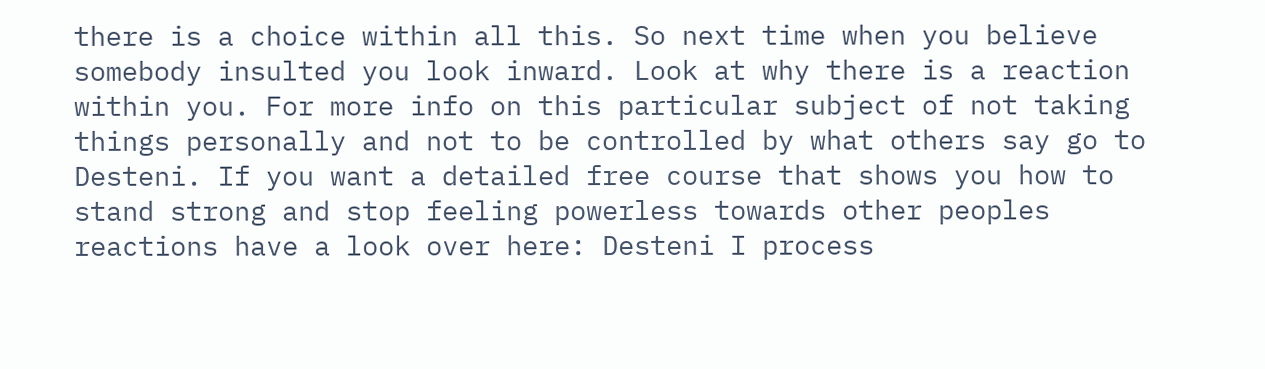there is a choice within all this. So next time when you believe somebody insulted you look inward. Look at why there is a reaction within you. For more info on this particular subject of not taking things personally and not to be controlled by what others say go to Desteni. If you want a detailed free course that shows you how to stand strong and stop feeling powerless towards other peoples reactions have a look over here: Desteni I process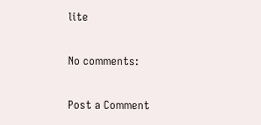lite

No comments:

Post a Comment